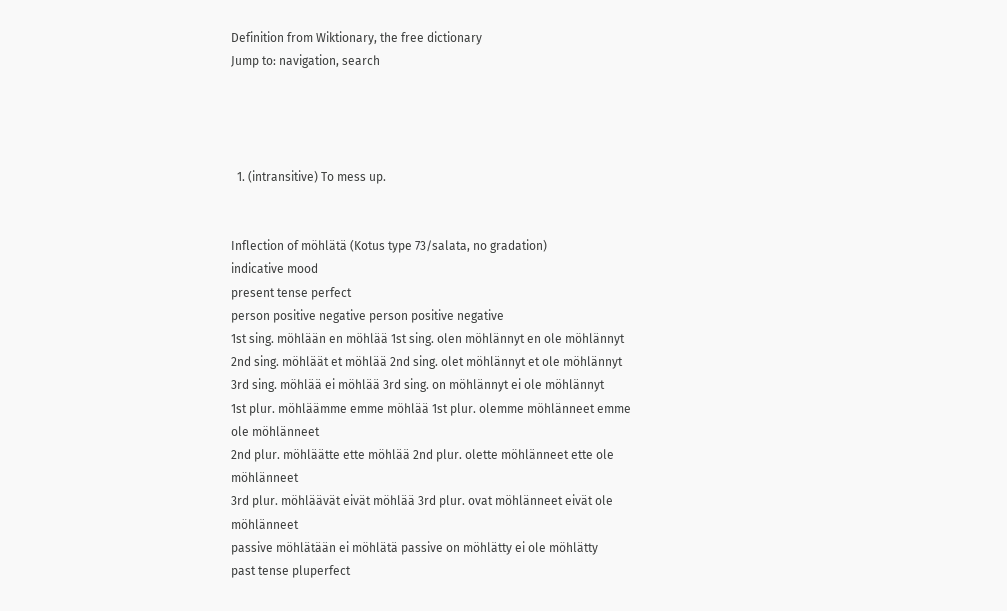Definition from Wiktionary, the free dictionary
Jump to: navigation, search




  1. (intransitive) To mess up.


Inflection of möhlätä (Kotus type 73/salata, no gradation)
indicative mood
present tense perfect
person positive negative person positive negative
1st sing. möhlään en möhlää 1st sing. olen möhlännyt en ole möhlännyt
2nd sing. möhläät et möhlää 2nd sing. olet möhlännyt et ole möhlännyt
3rd sing. möhlää ei möhlää 3rd sing. on möhlännyt ei ole möhlännyt
1st plur. möhläämme emme möhlää 1st plur. olemme möhlänneet emme ole möhlänneet
2nd plur. möhläätte ette möhlää 2nd plur. olette möhlänneet ette ole möhlänneet
3rd plur. möhläävät eivät möhlää 3rd plur. ovat möhlänneet eivät ole möhlänneet
passive möhlätään ei möhlätä passive on möhlätty ei ole möhlätty
past tense pluperfect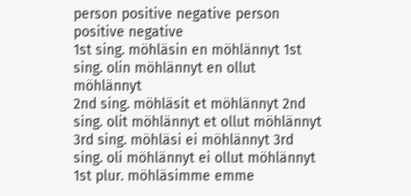person positive negative person positive negative
1st sing. möhläsin en möhlännyt 1st sing. olin möhlännyt en ollut möhlännyt
2nd sing. möhläsit et möhlännyt 2nd sing. olit möhlännyt et ollut möhlännyt
3rd sing. möhläsi ei möhlännyt 3rd sing. oli möhlännyt ei ollut möhlännyt
1st plur. möhläsimme emme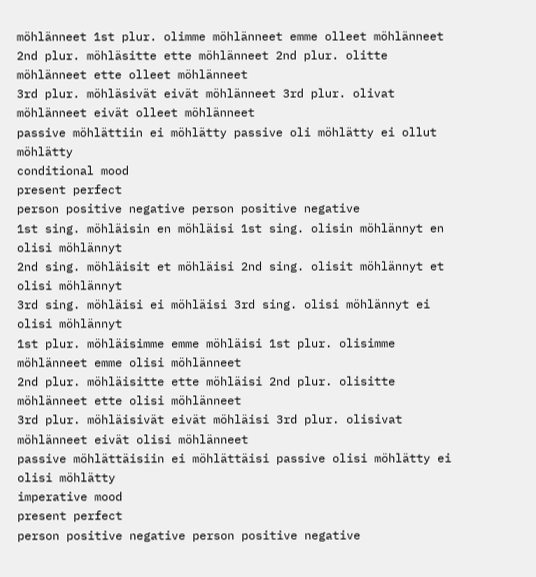möhlänneet 1st plur. olimme möhlänneet emme olleet möhlänneet
2nd plur. möhläsitte ette möhlänneet 2nd plur. olitte möhlänneet ette olleet möhlänneet
3rd plur. möhläsivät eivät möhlänneet 3rd plur. olivat möhlänneet eivät olleet möhlänneet
passive möhlättiin ei möhlätty passive oli möhlätty ei ollut möhlätty
conditional mood
present perfect
person positive negative person positive negative
1st sing. möhläisin en möhläisi 1st sing. olisin möhlännyt en olisi möhlännyt
2nd sing. möhläisit et möhläisi 2nd sing. olisit möhlännyt et olisi möhlännyt
3rd sing. möhläisi ei möhläisi 3rd sing. olisi möhlännyt ei olisi möhlännyt
1st plur. möhläisimme emme möhläisi 1st plur. olisimme möhlänneet emme olisi möhlänneet
2nd plur. möhläisitte ette möhläisi 2nd plur. olisitte möhlänneet ette olisi möhlänneet
3rd plur. möhläisivät eivät möhläisi 3rd plur. olisivat möhlänneet eivät olisi möhlänneet
passive möhlättäisiin ei möhlättäisi passive olisi möhlätty ei olisi möhlätty
imperative mood
present perfect
person positive negative person positive negative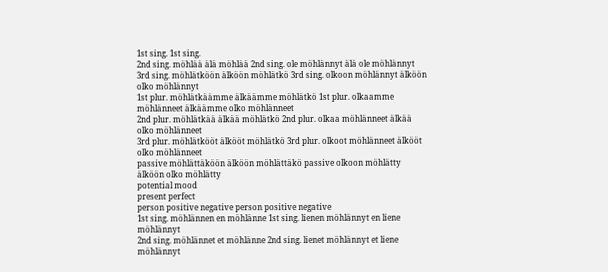1st sing. 1st sing.
2nd sing. möhlää älä möhlää 2nd sing. ole möhlännyt älä ole möhlännyt
3rd sing. möhlätköön älköön möhlätkö 3rd sing. olkoon möhlännyt älköön olko möhlännyt
1st plur. möhlätkäämme älkäämme möhlätkö 1st plur. olkaamme möhlänneet älkäämme olko möhlänneet
2nd plur. möhlätkää älkää möhlätkö 2nd plur. olkaa möhlänneet älkää olko möhlänneet
3rd plur. möhlätkööt älkööt möhlätkö 3rd plur. olkoot möhlänneet älkööt olko möhlänneet
passive möhlättäköön älköön möhlättäkö passive olkoon möhlätty älköön olko möhlätty
potential mood
present perfect
person positive negative person positive negative
1st sing. möhlännen en möhlänne 1st sing. lienen möhlännyt en liene möhlännyt
2nd sing. möhlännet et möhlänne 2nd sing. lienet möhlännyt et liene möhlännyt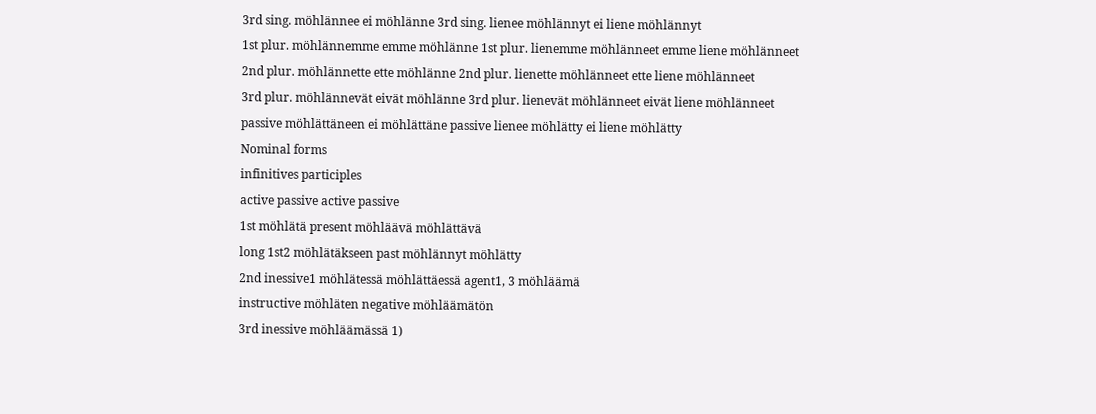3rd sing. möhlännee ei möhlänne 3rd sing. lienee möhlännyt ei liene möhlännyt
1st plur. möhlännemme emme möhlänne 1st plur. lienemme möhlänneet emme liene möhlänneet
2nd plur. möhlännette ette möhlänne 2nd plur. lienette möhlänneet ette liene möhlänneet
3rd plur. möhlännevät eivät möhlänne 3rd plur. lienevät möhlänneet eivät liene möhlänneet
passive möhlättäneen ei möhlättäne passive lienee möhlätty ei liene möhlätty
Nominal forms
infinitives participles
active passive active passive
1st möhlätä present möhläävä möhlättävä
long 1st2 möhlätäkseen past möhlännyt möhlätty
2nd inessive1 möhlätessä möhlättäessä agent1, 3 möhläämä
instructive möhläten negative möhläämätön
3rd inessive möhläämässä 1)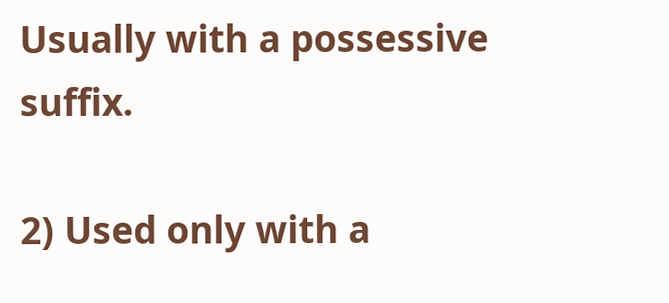Usually with a possessive suffix.

2) Used only with a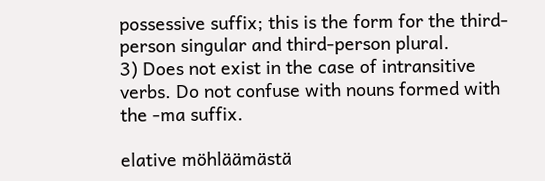possessive suffix; this is the form for the third-person singular and third-person plural.
3) Does not exist in the case of intransitive verbs. Do not confuse with nouns formed with the -ma suffix.

elative möhläämästä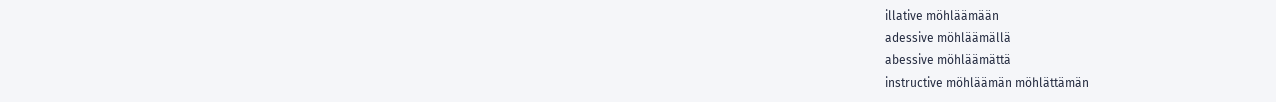illative möhläämään
adessive möhläämällä
abessive möhläämättä
instructive möhläämän möhlättämän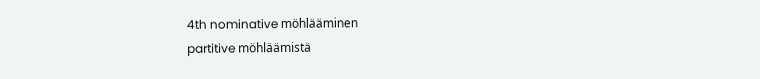4th nominative möhlääminen
partitive möhläämistä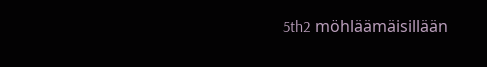5th2 möhläämäisillään